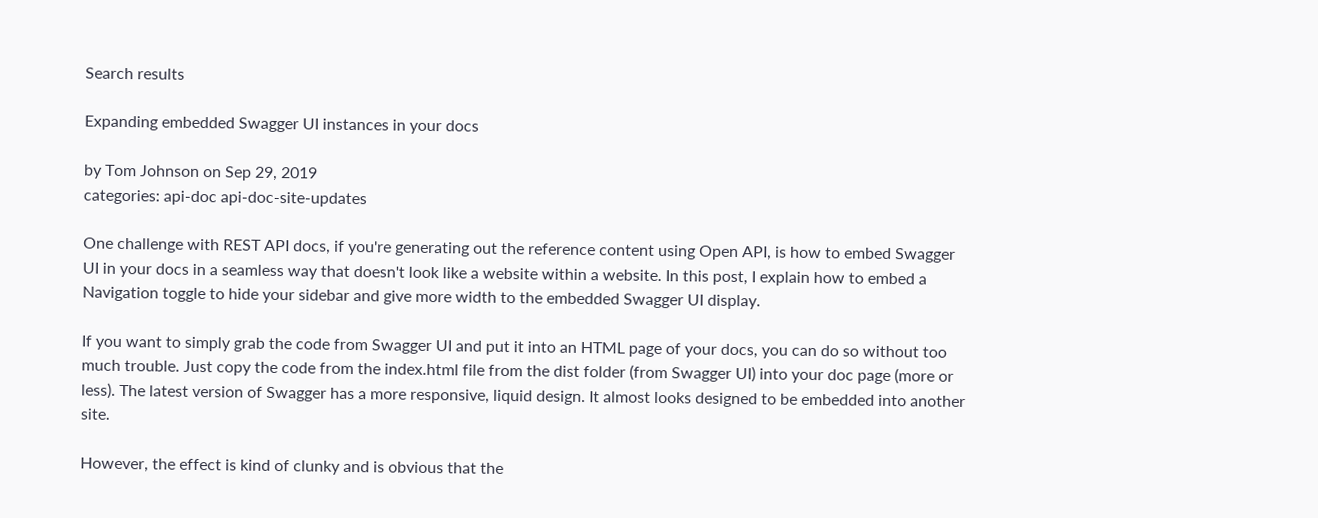Search results

Expanding embedded Swagger UI instances in your docs

by Tom Johnson on Sep 29, 2019
categories: api-doc api-doc-site-updates

One challenge with REST API docs, if you're generating out the reference content using Open API, is how to embed Swagger UI in your docs in a seamless way that doesn't look like a website within a website. In this post, I explain how to embed a Navigation toggle to hide your sidebar and give more width to the embedded Swagger UI display.

If you want to simply grab the code from Swagger UI and put it into an HTML page of your docs, you can do so without too much trouble. Just copy the code from the index.html file from the dist folder (from Swagger UI) into your doc page (more or less). The latest version of Swagger has a more responsive, liquid design. It almost looks designed to be embedded into another site.

However, the effect is kind of clunky and is obvious that the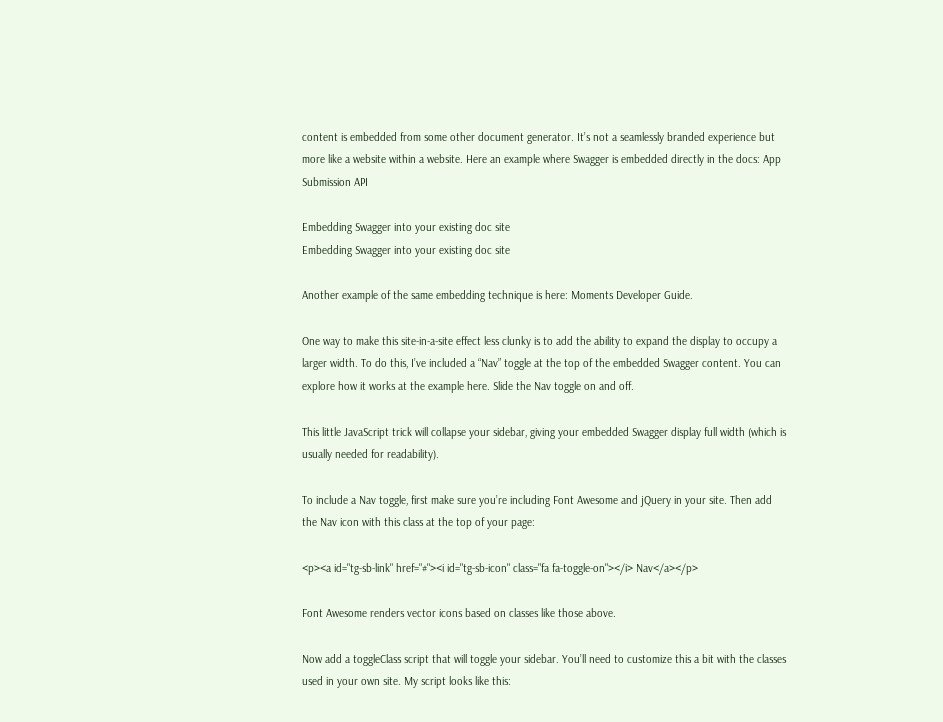content is embedded from some other document generator. It’s not a seamlessly branded experience but more like a website within a website. Here an example where Swagger is embedded directly in the docs: App Submission API

Embedding Swagger into your existing doc site
Embedding Swagger into your existing doc site

Another example of the same embedding technique is here: Moments Developer Guide.

One way to make this site-in-a-site effect less clunky is to add the ability to expand the display to occupy a larger width. To do this, I’ve included a “Nav” toggle at the top of the embedded Swagger content. You can explore how it works at the example here. Slide the Nav toggle on and off.

This little JavaScript trick will collapse your sidebar, giving your embedded Swagger display full width (which is usually needed for readability).

To include a Nav toggle, first make sure you’re including Font Awesome and jQuery in your site. Then add the Nav icon with this class at the top of your page:

<p><a id="tg-sb-link" href="#"><i id="tg-sb-icon" class="fa fa-toggle-on"></i> Nav</a></p>

Font Awesome renders vector icons based on classes like those above.

Now add a toggleClass script that will toggle your sidebar. You’ll need to customize this a bit with the classes used in your own site. My script looks like this: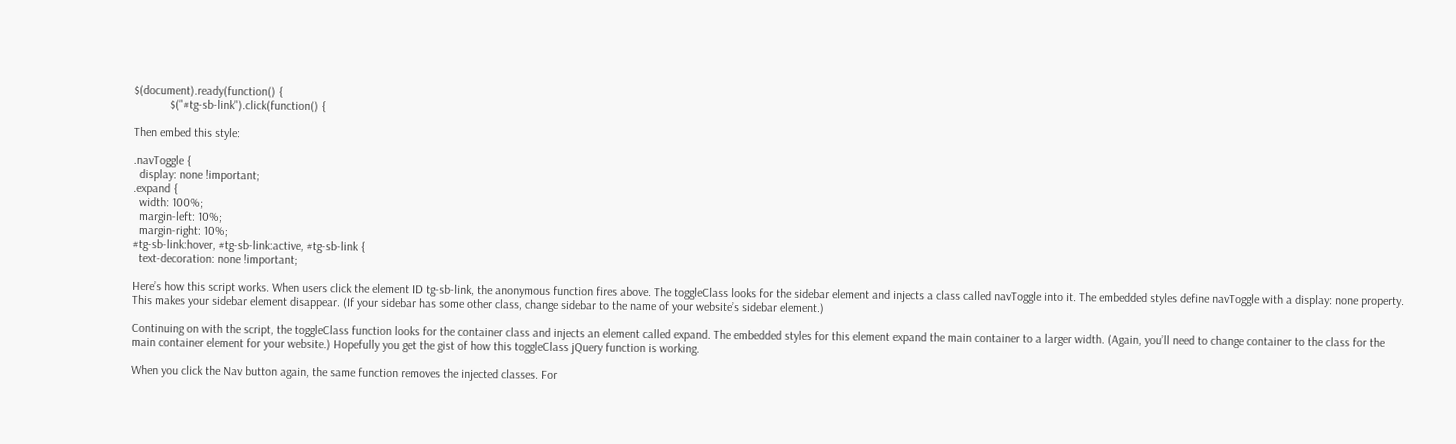$(document).ready(function() {
            $("#tg-sb-link").click(function() {

Then embed this style:

.navToggle {
  display: none !important;
.expand {
  width: 100%;
  margin-left: 10%;
  margin-right: 10%;
#tg-sb-link:hover, #tg-sb-link:active, #tg-sb-link {
  text-decoration: none !important;

Here’s how this script works. When users click the element ID tg-sb-link, the anonymous function fires above. The toggleClass looks for the sidebar element and injects a class called navToggle into it. The embedded styles define navToggle with a display: none property. This makes your sidebar element disappear. (If your sidebar has some other class, change sidebar to the name of your website’s sidebar element.)

Continuing on with the script, the toggleClass function looks for the container class and injects an element called expand. The embedded styles for this element expand the main container to a larger width. (Again, you’ll need to change container to the class for the main container element for your website.) Hopefully you get the gist of how this toggleClass jQuery function is working.

When you click the Nav button again, the same function removes the injected classes. For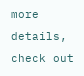more details, check out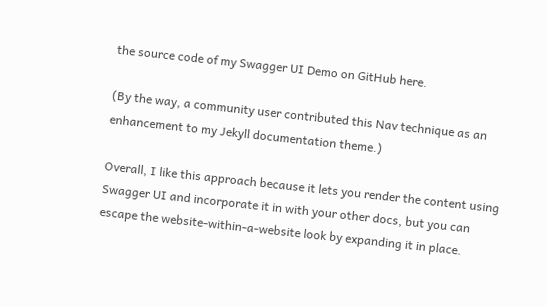the source code of my Swagger UI Demo on GitHub here.

(By the way, a community user contributed this Nav technique as an enhancement to my Jekyll documentation theme.)

Overall, I like this approach because it lets you render the content using Swagger UI and incorporate it in with your other docs, but you can escape the website-within-a-website look by expanding it in place.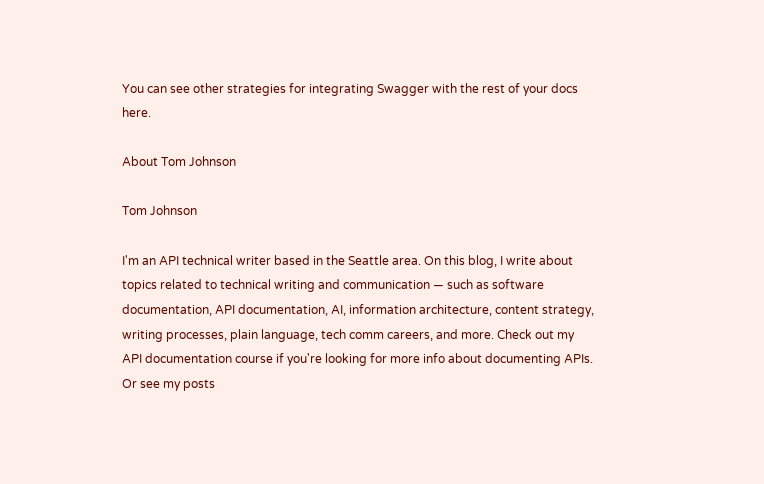You can see other strategies for integrating Swagger with the rest of your docs here.

About Tom Johnson

Tom Johnson

I'm an API technical writer based in the Seattle area. On this blog, I write about topics related to technical writing and communication — such as software documentation, API documentation, AI, information architecture, content strategy, writing processes, plain language, tech comm careers, and more. Check out my API documentation course if you're looking for more info about documenting APIs. Or see my posts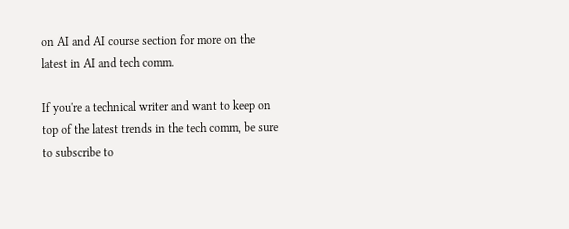on AI and AI course section for more on the latest in AI and tech comm.

If you're a technical writer and want to keep on top of the latest trends in the tech comm, be sure to subscribe to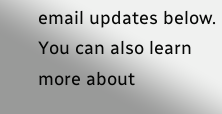email updates below. You can also learn more about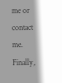me or contact me. Finally,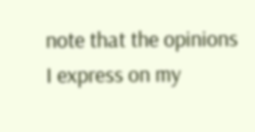note that the opinions I express on my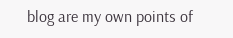blog are my own points of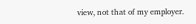view, not that of my employer.